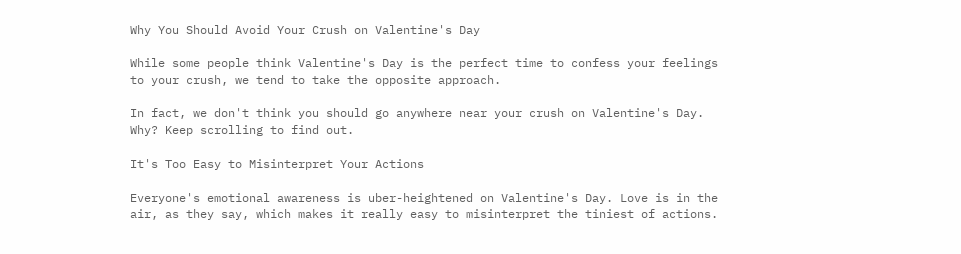Why You Should Avoid Your Crush on Valentine's Day

While some people think Valentine's Day is the perfect time to confess your feelings to your crush, we tend to take the opposite approach.

In fact, we don't think you should go anywhere near your crush on Valentine's Day. Why? Keep scrolling to find out.

It's Too Easy to Misinterpret Your Actions

Everyone's emotional awareness is uber-heightened on Valentine's Day. Love is in the air, as they say, which makes it really easy to misinterpret the tiniest of actions.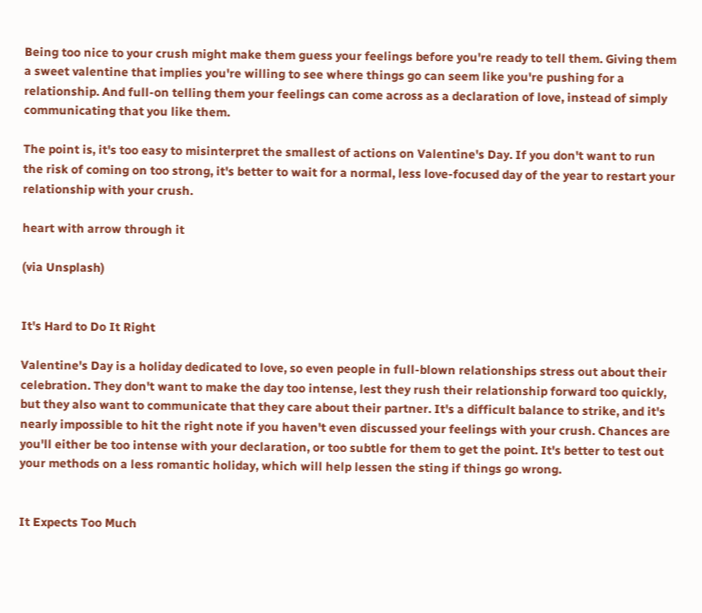Being too nice to your crush might make them guess your feelings before you're ready to tell them. Giving them a sweet valentine that implies you're willing to see where things go can seem like you're pushing for a relationship. And full-on telling them your feelings can come across as a declaration of love, instead of simply communicating that you like them.

The point is, it's too easy to misinterpret the smallest of actions on Valentine's Day. If you don't want to run the risk of coming on too strong, it's better to wait for a normal, less love-focused day of the year to restart your relationship with your crush.

heart with arrow through it

(via Unsplash)


It's Hard to Do It Right

Valentine's Day is a holiday dedicated to love, so even people in full-blown relationships stress out about their celebration. They don't want to make the day too intense, lest they rush their relationship forward too quickly, but they also want to communicate that they care about their partner. It's a difficult balance to strike, and it's nearly impossible to hit the right note if you haven't even discussed your feelings with your crush. Chances are you'll either be too intense with your declaration, or too subtle for them to get the point. It's better to test out your methods on a less romantic holiday, which will help lessen the sting if things go wrong.


It Expects Too Much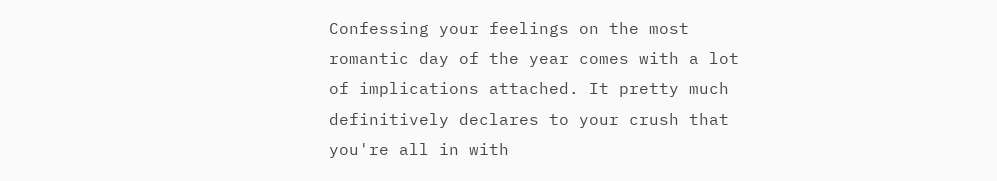Confessing your feelings on the most romantic day of the year comes with a lot of implications attached. It pretty much definitively declares to your crush that you're all in with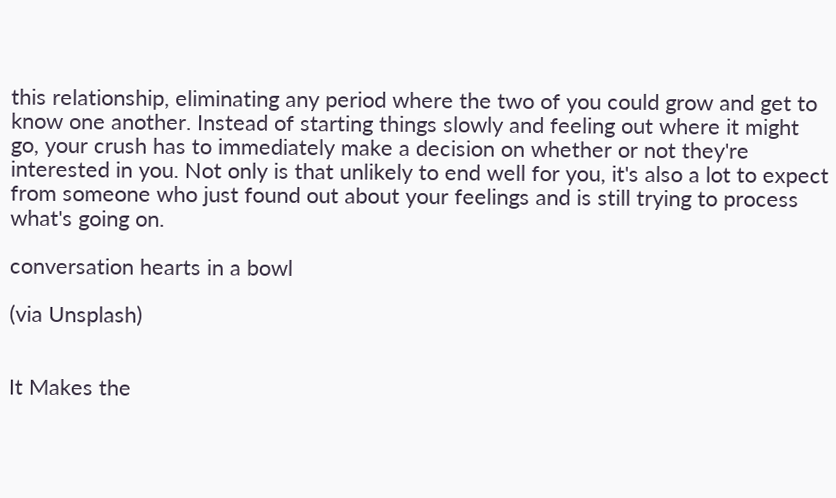this relationship, eliminating any period where the two of you could grow and get to know one another. Instead of starting things slowly and feeling out where it might go, your crush has to immediately make a decision on whether or not they're interested in you. Not only is that unlikely to end well for you, it's also a lot to expect from someone who just found out about your feelings and is still trying to process what's going on.

conversation hearts in a bowl

(via Unsplash)


It Makes the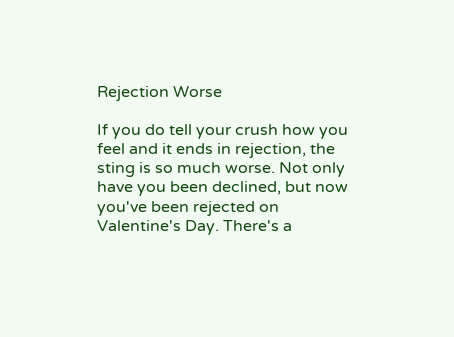Rejection Worse

If you do tell your crush how you feel and it ends in rejection, the sting is so much worse. Not only have you been declined, but now you've been rejected on Valentine's Day. There's a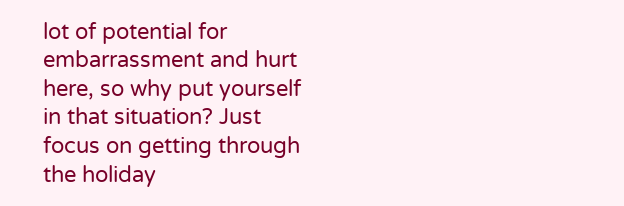lot of potential for embarrassment and hurt here, so why put yourself in that situation? Just focus on getting through the holiday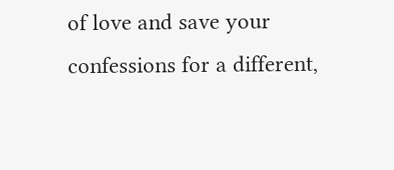of love and save your confessions for a different,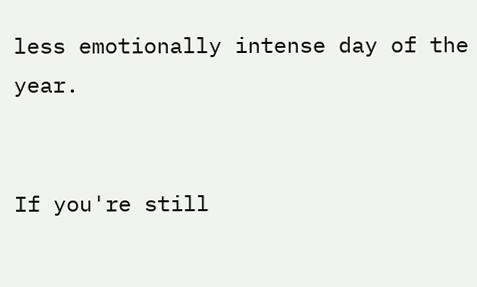less emotionally intense day of the year.


If you're still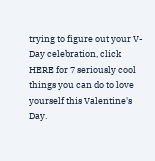trying to figure out your V-Day celebration, click HERE for 7 seriously cool things you can do to love yourself this Valentine's Day.